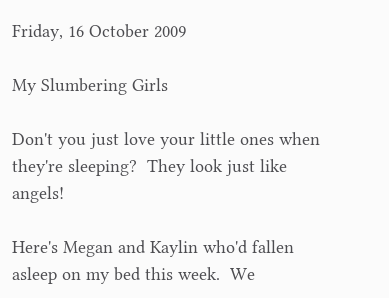Friday, 16 October 2009

My Slumbering Girls

Don't you just love your little ones when they're sleeping?  They look just like angels!

Here's Megan and Kaylin who'd fallen asleep on my bed this week.  We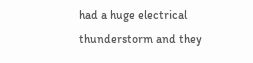had a huge electrical thunderstorm and they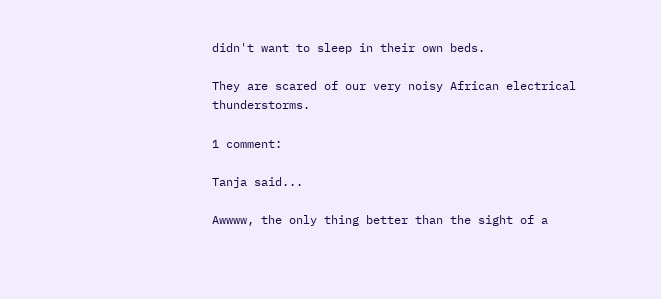didn't want to sleep in their own beds.

They are scared of our very noisy African electrical thunderstorms.

1 comment:

Tanja said...

Awwww, the only thing better than the sight of a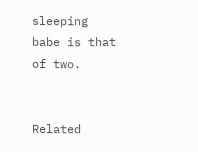sleeping babe is that of two.


Related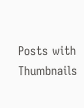Posts with Thumbnails